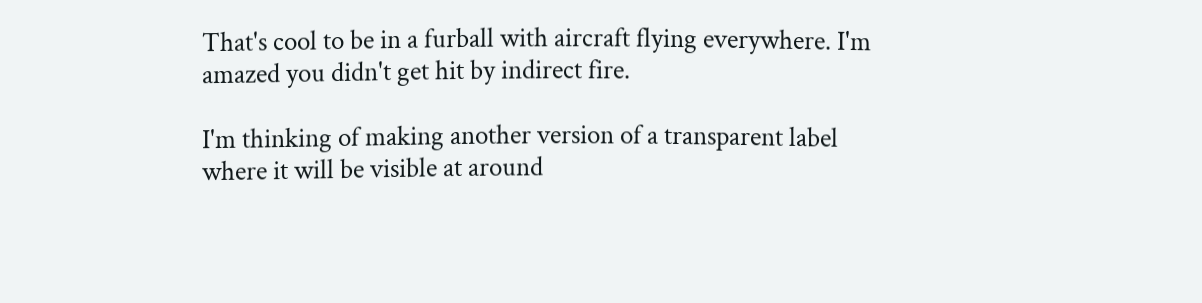That's cool to be in a furball with aircraft flying everywhere. I'm amazed you didn't get hit by indirect fire.

I'm thinking of making another version of a transparent label where it will be visible at around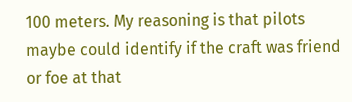100 meters. My reasoning is that pilots maybe could identify if the craft was friend or foe at that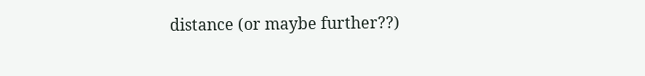distance (or maybe further??)